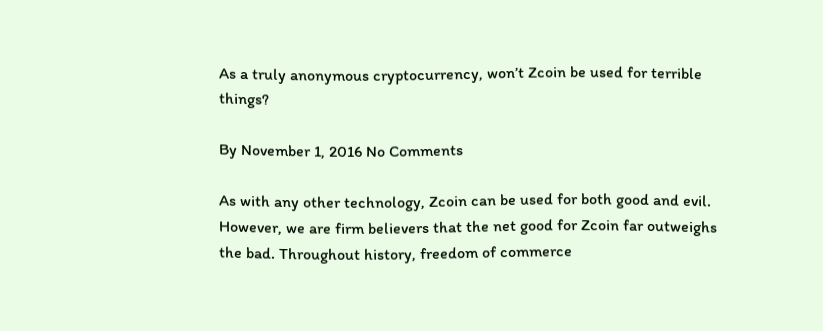As a truly anonymous cryptocurrency, won’t Zcoin be used for terrible things?

By November 1, 2016 No Comments

As with any other technology, Zcoin can be used for both good and evil. However, we are firm believers that the net good for Zcoin far outweighs the bad. Throughout history, freedom of commerce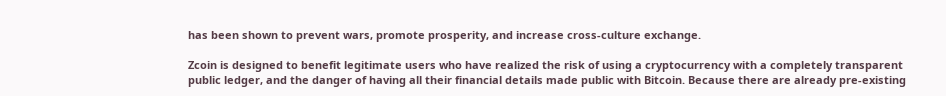has been shown to prevent wars, promote prosperity, and increase cross-culture exchange.

Zcoin is designed to benefit legitimate users who have realized the risk of using a cryptocurrency with a completely transparent public ledger, and the danger of having all their financial details made public with Bitcoin. Because there are already pre-existing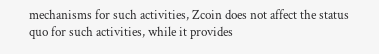mechanisms for such activities, Zcoin does not affect the status quo for such activities, while it provides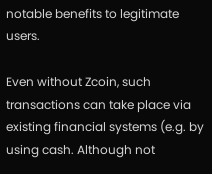notable benefits to legitimate users.

Even without Zcoin, such transactions can take place via existing financial systems (e.g. by using cash. Although not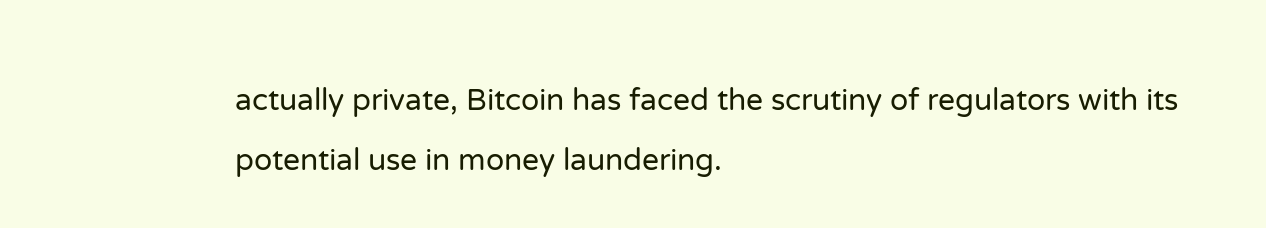actually private, Bitcoin has faced the scrutiny of regulators with its potential use in money laundering.